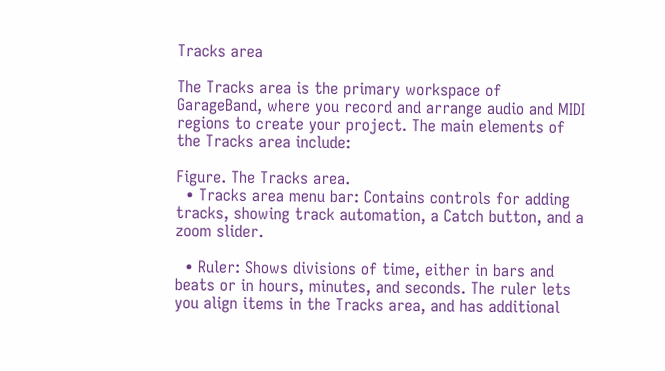Tracks area

The Tracks area is the primary workspace of GarageBand, where you record and arrange audio and MIDI regions to create your project. The main elements of the Tracks area include:

Figure. The Tracks area.
  • Tracks area menu bar: Contains controls for adding tracks, showing track automation, a Catch button, and a zoom slider.

  • Ruler: Shows divisions of time, either in bars and beats or in hours, minutes, and seconds. The ruler lets you align items in the Tracks area, and has additional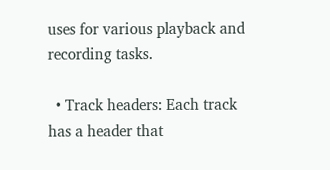uses for various playback and recording tasks.

  • Track headers: Each track has a header that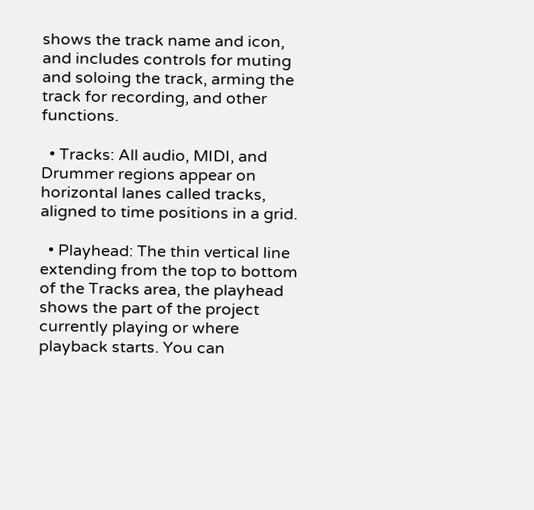shows the track name and icon, and includes controls for muting and soloing the track, arming the track for recording, and other functions.

  • Tracks: All audio, MIDI, and Drummer regions appear on horizontal lanes called tracks, aligned to time positions in a grid.

  • Playhead: The thin vertical line extending from the top to bottom of the Tracks area, the playhead shows the part of the project currently playing or where playback starts. You can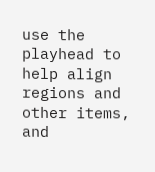use the playhead to help align regions and other items, and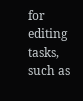for editing tasks, such as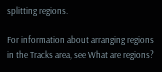splitting regions.

For information about arranging regions in the Tracks area, see What are regions?